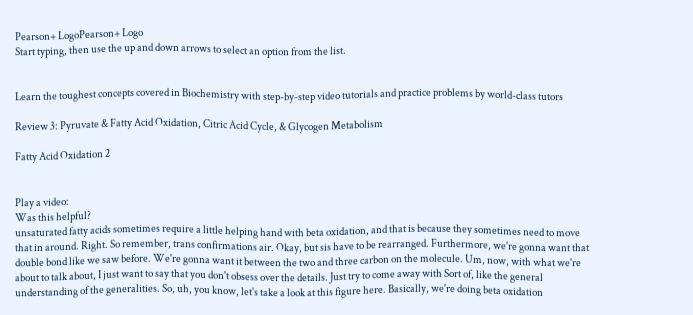Pearson+ LogoPearson+ Logo
Start typing, then use the up and down arrows to select an option from the list.


Learn the toughest concepts covered in Biochemistry with step-by-step video tutorials and practice problems by world-class tutors

Review 3: Pyruvate & Fatty Acid Oxidation, Citric Acid Cycle, & Glycogen Metabolism

Fatty Acid Oxidation 2


Play a video:
Was this helpful?
unsaturated fatty acids sometimes require a little helping hand with beta oxidation, and that is because they sometimes need to move that in around. Right. So remember, trans confirmations air. Okay, but sis have to be rearranged. Furthermore, we're gonna want that double bond like we saw before. We're gonna want it between the two and three carbon on the molecule. Um, now, with what we're about to talk about, I just want to say that you don't obsess over the details. Just try to come away with Sort of, like the general understanding of the generalities. So, uh, you know, let's take a look at this figure here. Basically, we're doing beta oxidation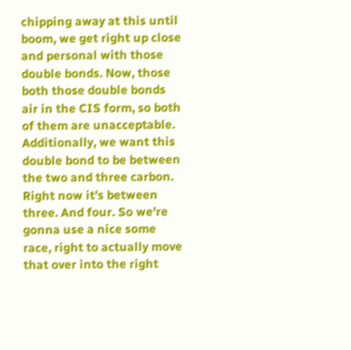chipping away at this until boom, we get right up close and personal with those double bonds. Now, those both those double bonds air in the CIS form, so both of them are unacceptable. Additionally, we want this double bond to be between the two and three carbon. Right now it's between three. And four. So we're gonna use a nice some race, right to actually move that over into the right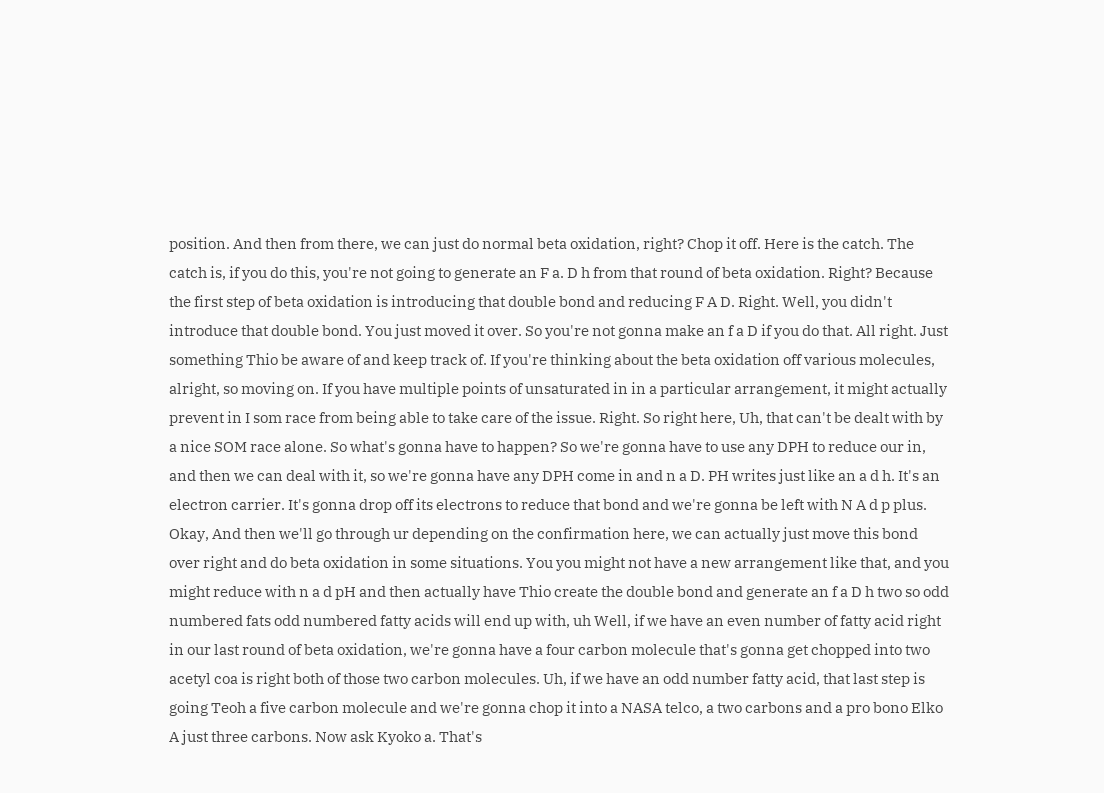position. And then from there, we can just do normal beta oxidation, right? Chop it off. Here is the catch. The catch is, if you do this, you're not going to generate an F a. D h from that round of beta oxidation. Right? Because the first step of beta oxidation is introducing that double bond and reducing F A D. Right. Well, you didn't introduce that double bond. You just moved it over. So you're not gonna make an f a D if you do that. All right. Just something Thio be aware of and keep track of. If you're thinking about the beta oxidation off various molecules, alright, so moving on. If you have multiple points of unsaturated in in a particular arrangement, it might actually prevent in I som race from being able to take care of the issue. Right. So right here, Uh, that can't be dealt with by a nice SOM race alone. So what's gonna have to happen? So we're gonna have to use any DPH to reduce our in, and then we can deal with it, so we're gonna have any DPH come in and n a D. PH writes just like an a d h. It's an electron carrier. It's gonna drop off its electrons to reduce that bond and we're gonna be left with N A d p plus. Okay, And then we'll go through ur depending on the confirmation here, we can actually just move this bond over right and do beta oxidation in some situations. You you might not have a new arrangement like that, and you might reduce with n a d pH and then actually have Thio create the double bond and generate an f a D h two so odd numbered fats odd numbered fatty acids will end up with, uh Well, if we have an even number of fatty acid right in our last round of beta oxidation, we're gonna have a four carbon molecule that's gonna get chopped into two acetyl coa is right both of those two carbon molecules. Uh, if we have an odd number fatty acid, that last step is going Teoh a five carbon molecule and we're gonna chop it into a NASA telco, a two carbons and a pro bono Elko A just three carbons. Now ask Kyoko a. That's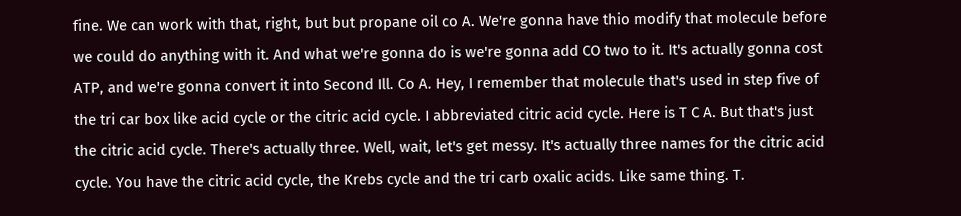fine. We can work with that, right, but but propane oil co A. We're gonna have thio modify that molecule before we could do anything with it. And what we're gonna do is we're gonna add CO two to it. It's actually gonna cost ATP, and we're gonna convert it into Second Ill. Co A. Hey, I remember that molecule that's used in step five of the tri car box like acid cycle or the citric acid cycle. I abbreviated citric acid cycle. Here is T C A. But that's just the citric acid cycle. There's actually three. Well, wait, let's get messy. It's actually three names for the citric acid cycle. You have the citric acid cycle, the Krebs cycle and the tri carb oxalic acids. Like same thing. T.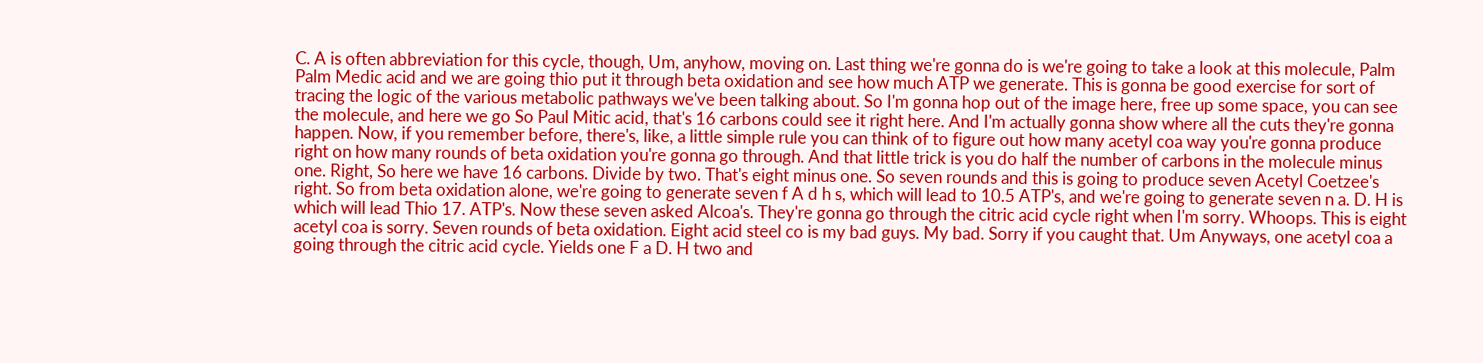C. A is often abbreviation for this cycle, though, Um, anyhow, moving on. Last thing we're gonna do is we're going to take a look at this molecule, Palm Palm Medic acid and we are going thio put it through beta oxidation and see how much ATP we generate. This is gonna be good exercise for sort of tracing the logic of the various metabolic pathways we've been talking about. So I'm gonna hop out of the image here, free up some space, you can see the molecule, and here we go So Paul Mitic acid, that's 16 carbons could see it right here. And I'm actually gonna show where all the cuts they're gonna happen. Now, if you remember before, there's, like, a little simple rule you can think of to figure out how many acetyl coa way you're gonna produce right on how many rounds of beta oxidation you're gonna go through. And that little trick is you do half the number of carbons in the molecule minus one. Right, So here we have 16 carbons. Divide by two. That's eight minus one. So seven rounds and this is going to produce seven Acetyl Coetzee's right. So from beta oxidation alone, we're going to generate seven f A d h s, which will lead to 10.5 ATP's, and we're going to generate seven n a. D. H is which will lead Thio 17. ATP's. Now these seven asked Alcoa's. They're gonna go through the citric acid cycle right when I'm sorry. Whoops. This is eight acetyl coa is sorry. Seven rounds of beta oxidation. Eight acid steel co is my bad guys. My bad. Sorry if you caught that. Um Anyways, one acetyl coa a going through the citric acid cycle. Yields one F a D. H two and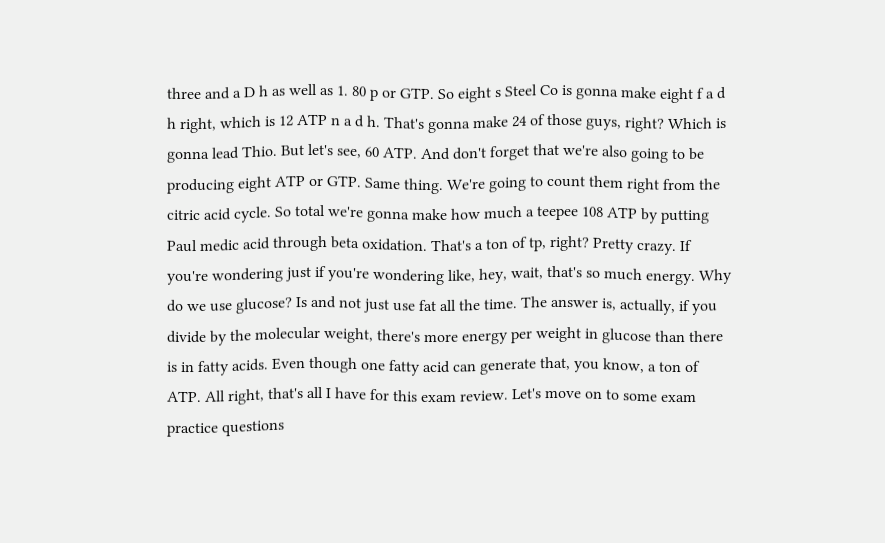three and a D h as well as 1. 80 p or GTP. So eight s Steel Co is gonna make eight f a d h right, which is 12 ATP n a d h. That's gonna make 24 of those guys, right? Which is gonna lead Thio. But let's see, 60 ATP. And don't forget that we're also going to be producing eight ATP or GTP. Same thing. We're going to count them right from the citric acid cycle. So total we're gonna make how much a teepee 108 ATP by putting Paul medic acid through beta oxidation. That's a ton of tp, right? Pretty crazy. If you're wondering just if you're wondering like, hey, wait, that's so much energy. Why do we use glucose? Is and not just use fat all the time. The answer is, actually, if you divide by the molecular weight, there's more energy per weight in glucose than there is in fatty acids. Even though one fatty acid can generate that, you know, a ton of ATP. All right, that's all I have for this exam review. Let's move on to some exam practice questions